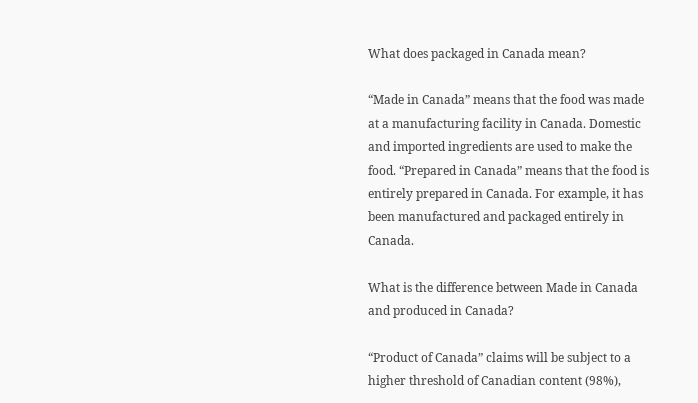What does packaged in Canada mean?

“Made in Canada” means that the food was made at a manufacturing facility in Canada. Domestic and imported ingredients are used to make the food. “Prepared in Canada” means that the food is entirely prepared in Canada. For example, it has been manufactured and packaged entirely in Canada.

What is the difference between Made in Canada and produced in Canada?

“Product of Canada” claims will be subject to a higher threshold of Canadian content (98%),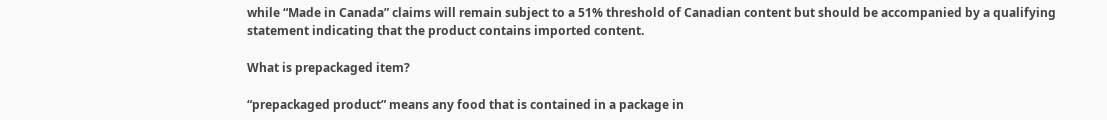while “Made in Canada” claims will remain subject to a 51% threshold of Canadian content but should be accompanied by a qualifying statement indicating that the product contains imported content.

What is prepackaged item?

“prepackaged product” means any food that is contained in a package in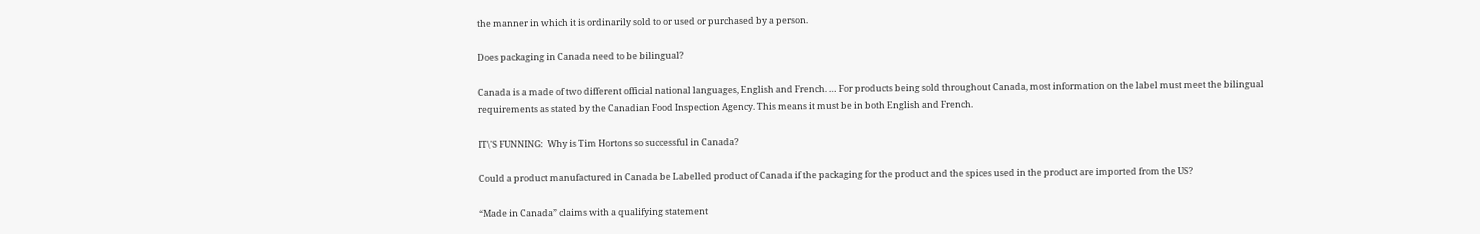the manner in which it is ordinarily sold to or used or purchased by a person.

Does packaging in Canada need to be bilingual?

Canada is a made of two different official national languages, English and French. … For products being sold throughout Canada, most information on the label must meet the bilingual requirements as stated by the Canadian Food Inspection Agency. This means it must be in both English and French.

IT\'S FUNNING:  Why is Tim Hortons so successful in Canada?

Could a product manufactured in Canada be Labelled product of Canada if the packaging for the product and the spices used in the product are imported from the US?

“Made in Canada” claims with a qualifying statement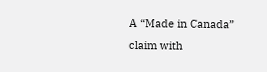A “Made in Canada” claim with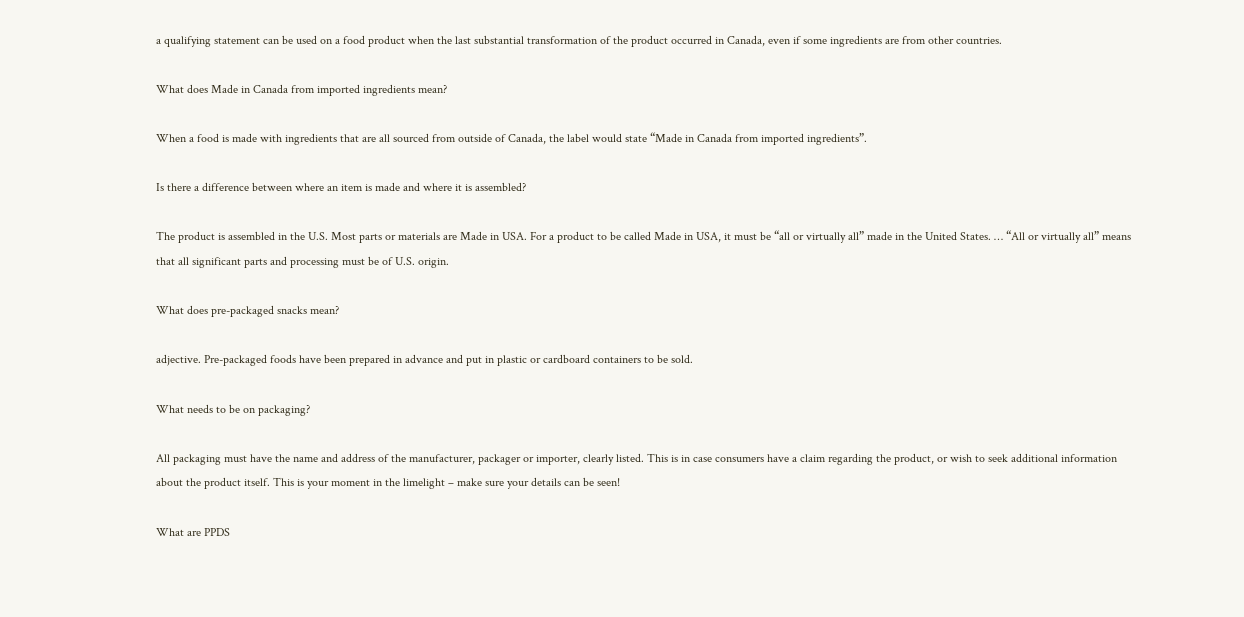a qualifying statement can be used on a food product when the last substantial transformation of the product occurred in Canada, even if some ingredients are from other countries.

What does Made in Canada from imported ingredients mean?

When a food is made with ingredients that are all sourced from outside of Canada, the label would state “Made in Canada from imported ingredients”.

Is there a difference between where an item is made and where it is assembled?

The product is assembled in the U.S. Most parts or materials are Made in USA. For a product to be called Made in USA, it must be “all or virtually all” made in the United States. … “All or virtually all” means that all significant parts and processing must be of U.S. origin.

What does pre-packaged snacks mean?

adjective. Pre-packaged foods have been prepared in advance and put in plastic or cardboard containers to be sold.

What needs to be on packaging?

All packaging must have the name and address of the manufacturer, packager or importer, clearly listed. This is in case consumers have a claim regarding the product, or wish to seek additional information about the product itself. This is your moment in the limelight – make sure your details can be seen!

What are PPDS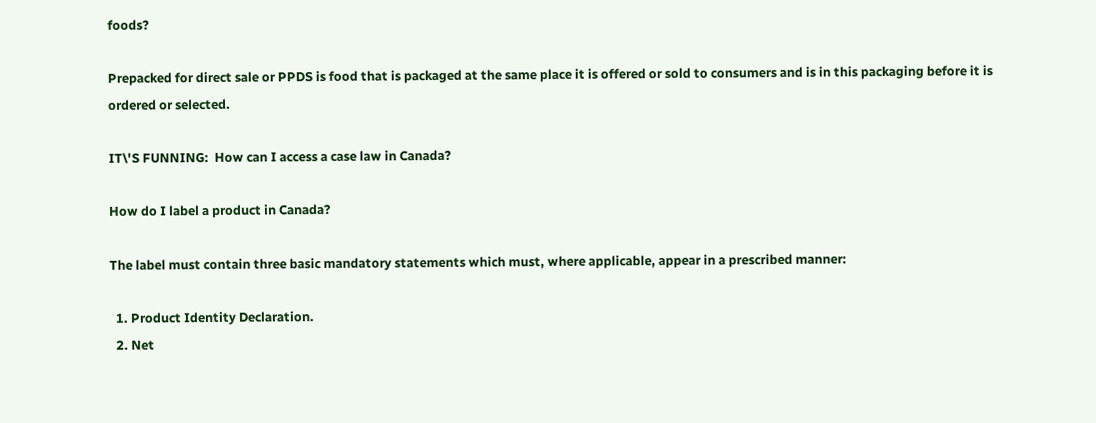foods?

Prepacked for direct sale or PPDS is food that is packaged at the same place it is offered or sold to consumers and is in this packaging before it is ordered or selected.

IT\'S FUNNING:  How can I access a case law in Canada?

How do I label a product in Canada?

The label must contain three basic mandatory statements which must, where applicable, appear in a prescribed manner:

  1. Product Identity Declaration.
  2. Net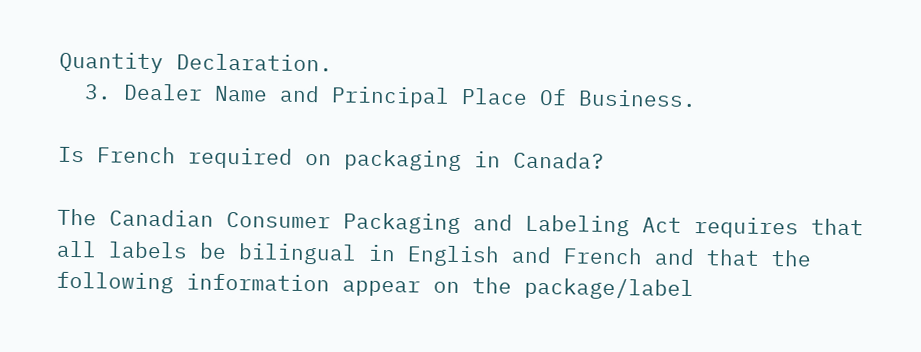Quantity Declaration.
  3. Dealer Name and Principal Place Of Business.

Is French required on packaging in Canada?

The Canadian Consumer Packaging and Labeling Act requires that all labels be bilingual in English and French and that the following information appear on the package/label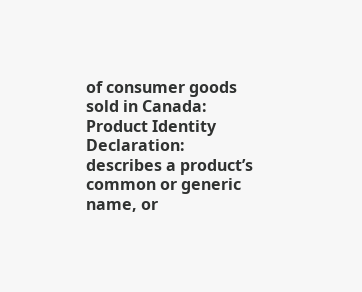of consumer goods sold in Canada: Product Identity Declaration: describes a product’s common or generic name, or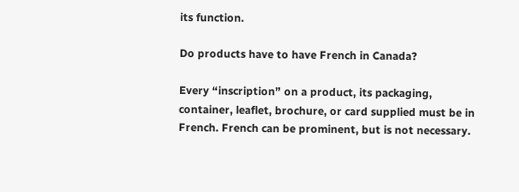its function.

Do products have to have French in Canada?

Every “inscription” on a product, its packaging, container, leaflet, brochure, or card supplied must be in French. French can be prominent, but is not necessary.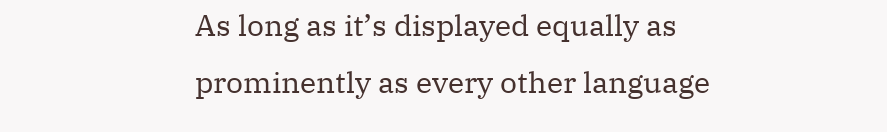As long as it’s displayed equally as prominently as every other language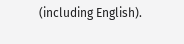(including English).